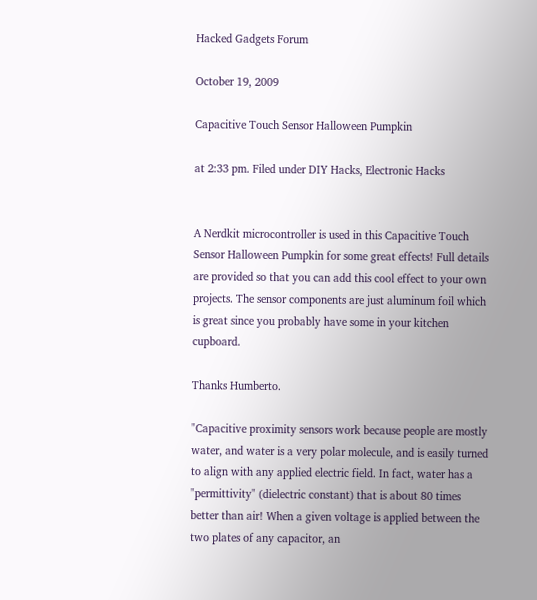Hacked Gadgets Forum

October 19, 2009

Capacitive Touch Sensor Halloween Pumpkin

at 2:33 pm. Filed under DIY Hacks, Electronic Hacks


A Nerdkit microcontroller is used in this Capacitive Touch Sensor Halloween Pumpkin for some great effects! Full details are provided so that you can add this cool effect to your own projects. The sensor components are just aluminum foil which is great since you probably have some in your kitchen cupboard.

Thanks Humberto.

"Capacitive proximity sensors work because people are mostly water, and water is a very polar molecule, and is easily turned to align with any applied electric field. In fact, water has a "permittivity" (dielectric constant) that is about 80 times better than air! When a given voltage is applied between the two plates of any capacitor, an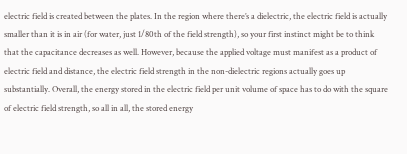electric field is created between the plates. In the region where there’s a dielectric, the electric field is actually smaller than it is in air (for water, just 1/80th of the field strength), so your first instinct might be to think that the capacitance decreases as well. However, because the applied voltage must manifest as a product of electric field and distance, the electric field strength in the non-dielectric regions actually goes up substantially. Overall, the energy stored in the electric field per unit volume of space has to do with the square of electric field strength, so all in all, the stored energy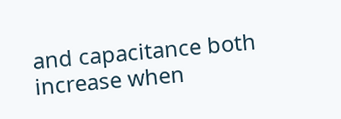and capacitance both increase when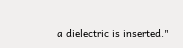a dielectric is inserted."